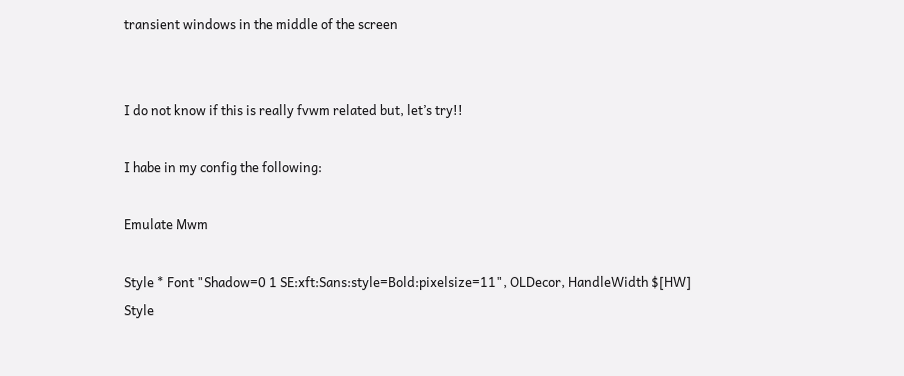transient windows in the middle of the screen


I do not know if this is really fvwm related but, let’s try!!

I habe in my config the following:

Emulate Mwm

Style * Font "Shadow=0 1 SE:xft:Sans:style=Bold:pixelsize=11", OLDecor, HandleWidth $[HW]
Style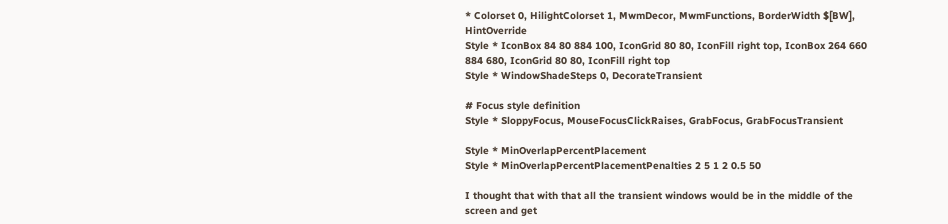* Colorset 0, HilightColorset 1, MwmDecor, MwmFunctions, BorderWidth $[BW], HintOverride
Style * IconBox 84 80 884 100, IconGrid 80 80, IconFill right top, IconBox 264 660 884 680, IconGrid 80 80, IconFill right top
Style * WindowShadeSteps 0, DecorateTransient

# Focus style definition
Style * SloppyFocus, MouseFocusClickRaises, GrabFocus, GrabFocusTransient

Style * MinOverlapPercentPlacement
Style * MinOverlapPercentPlacementPenalties 2 5 1 2 0.5 50

I thought that with that all the transient windows would be in the middle of the screen and get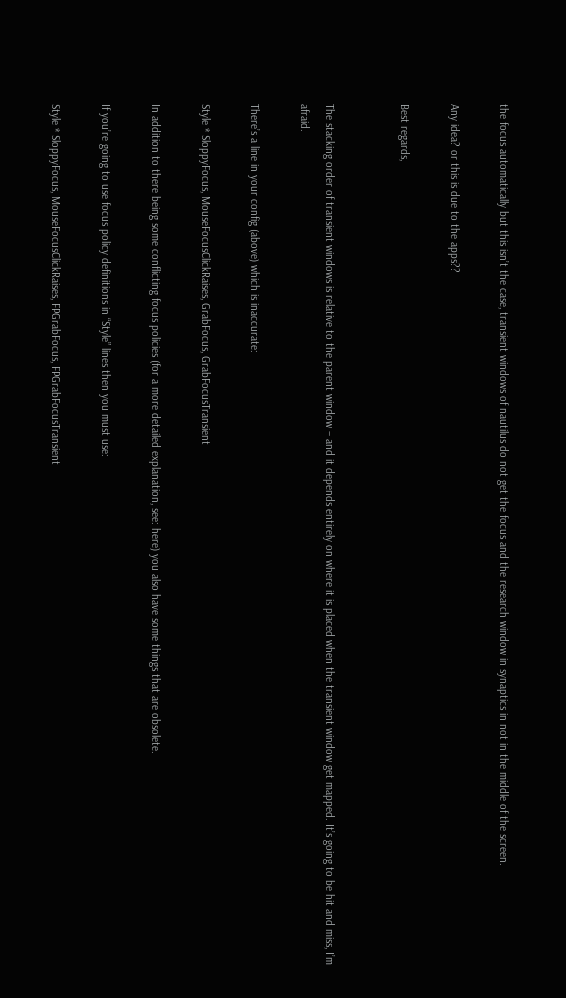the focus automatically but this isn’t the case, transient windows of nautilus do not get the focus and the research window in synaptics in not in the middle of the screen.

Any idea? or this is due to the apps??

Best regards,


The stacking order of transient windows is relative to the parent window – and it depends entirely on where it is placed when the transient window get mapped. It’s going to be hit and miss, I’m afraid.

There’s a line in your config (above) which is inaccurate:

Style * SloppyFocus, MouseFocusClickRaises, GrabFocus, GrabFocusTransient

In addition to there being some conflicting focus policies (for a more detailed explanation, see: here) you also have some things that are obsolete.

If you’re going to use focus policy definitions in “Style” lines then you must use:

Style * SloppyFocus, MouseFocusClickRaises, FPGrabFocus, FPGrabFocusTransient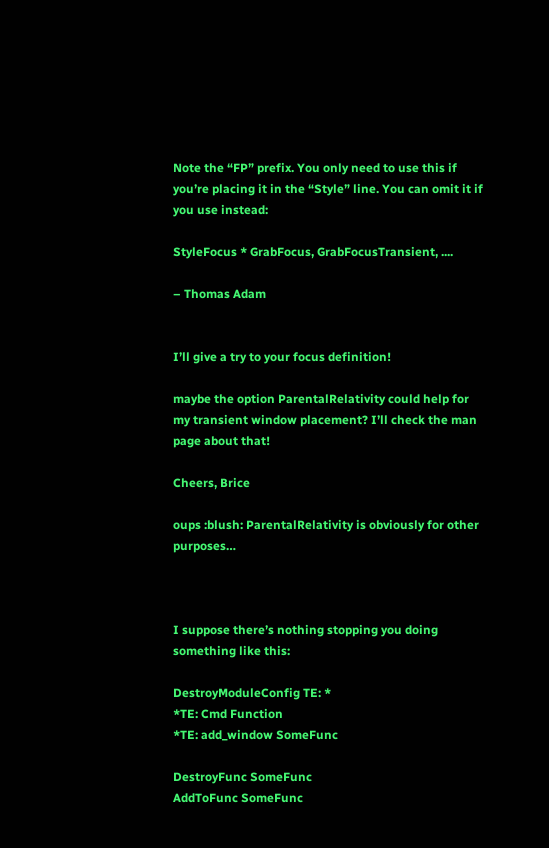Note the “FP” prefix. You only need to use this if you’re placing it in the “Style” line. You can omit it if you use instead:

StyleFocus * GrabFocus, GrabFocusTransient, ....

– Thomas Adam


I’ll give a try to your focus definition!

maybe the option ParentalRelativity could help for my transient window placement? I’ll check the man page about that!

Cheers, Brice

oups :blush: ParentalRelativity is obviously for other purposes…



I suppose there’s nothing stopping you doing something like this:

DestroyModuleConfig TE: *
*TE: Cmd Function
*TE: add_window SomeFunc

DestroyFunc SomeFunc
AddToFunc SomeFunc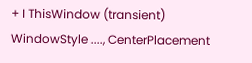+ I ThisWindow (transient) WindowStyle ...., CenterPlacement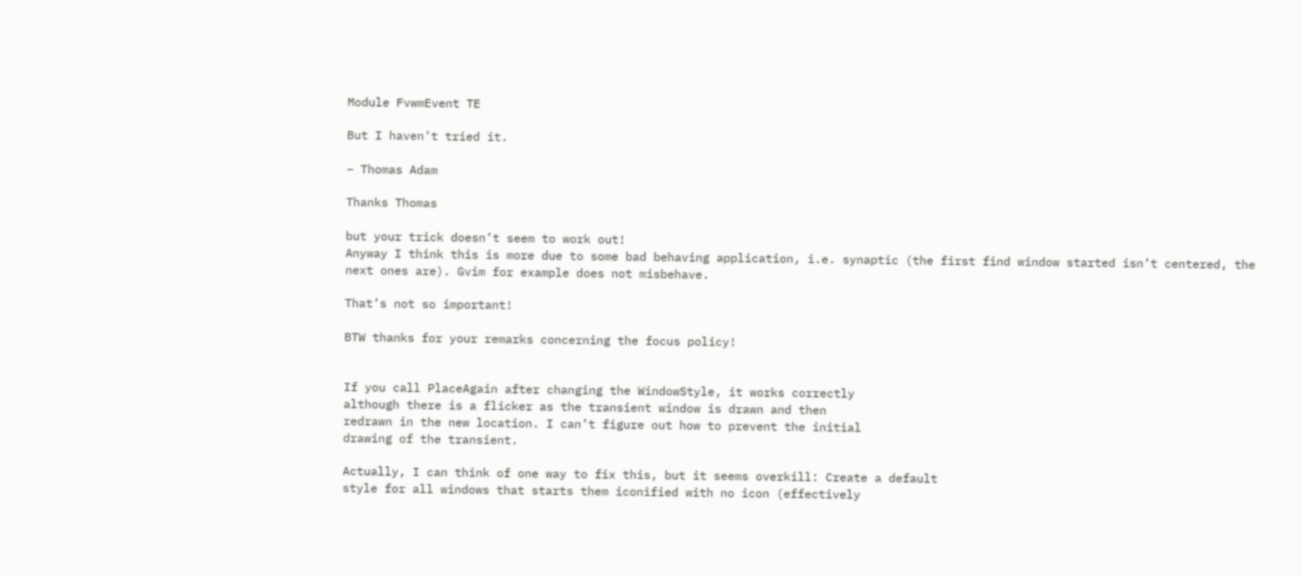Module FvwmEvent TE

But I haven’t tried it.

– Thomas Adam

Thanks Thomas

but your trick doesn’t seem to work out!
Anyway I think this is more due to some bad behaving application, i.e. synaptic (the first find window started isn’t centered, the next ones are). Gvim for example does not misbehave.

That’s not so important!

BTW thanks for your remarks concerning the focus policy!


If you call PlaceAgain after changing the WindowStyle, it works correctly
although there is a flicker as the transient window is drawn and then
redrawn in the new location. I can’t figure out how to prevent the initial
drawing of the transient.

Actually, I can think of one way to fix this, but it seems overkill: Create a default
style for all windows that starts them iconified with no icon (effectively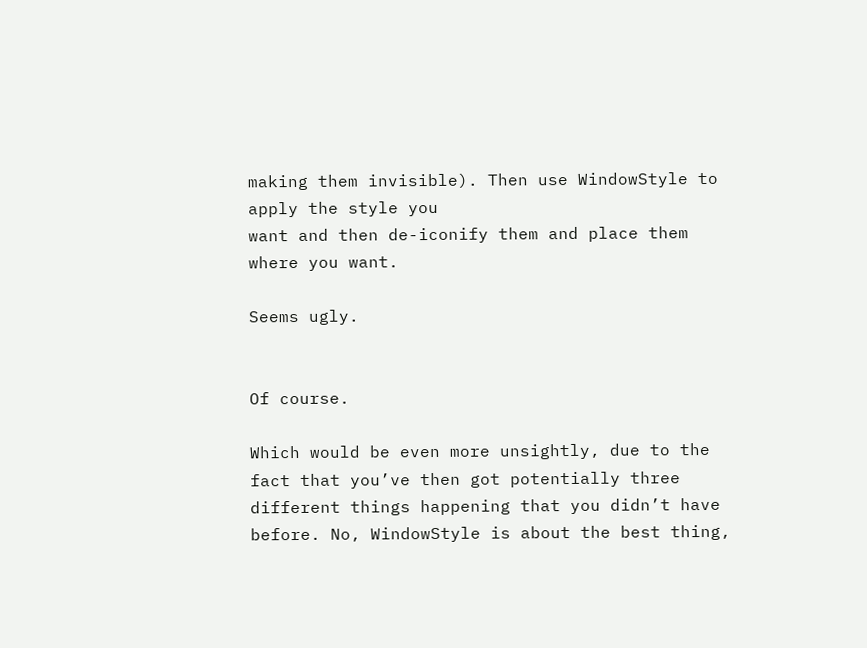making them invisible). Then use WindowStyle to apply the style you
want and then de-iconify them and place them where you want.

Seems ugly.


Of course.

Which would be even more unsightly, due to the fact that you’ve then got potentially three different things happening that you didn’t have before. No, WindowStyle is about the best thing,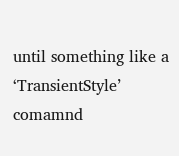until something like a ‘TransientStyle’ comamnd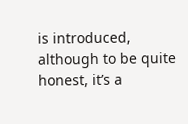is introduced, although to be quite honest, it’s a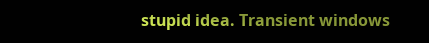stupid idea. Transient windows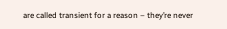are called transient for a reason – they’re never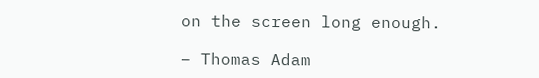on the screen long enough.

– Thomas Adam